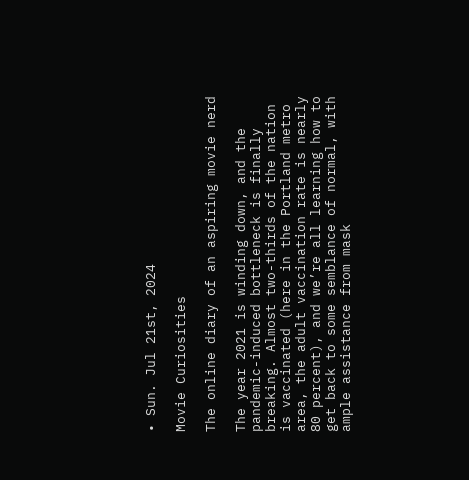• Sun. Jul 21st, 2024

Movie Curiosities

The online diary of an aspiring movie nerd

The year 2021 is winding down, and the pandemic-induced bottleneck is finally breaking. Almost two-thirds of the nation is vaccinated (here in the Portland metro area, the adult vaccination rate is nearly 80 percent), and we’re all learning how to get back to some semblance of normal, with ample assistance from mask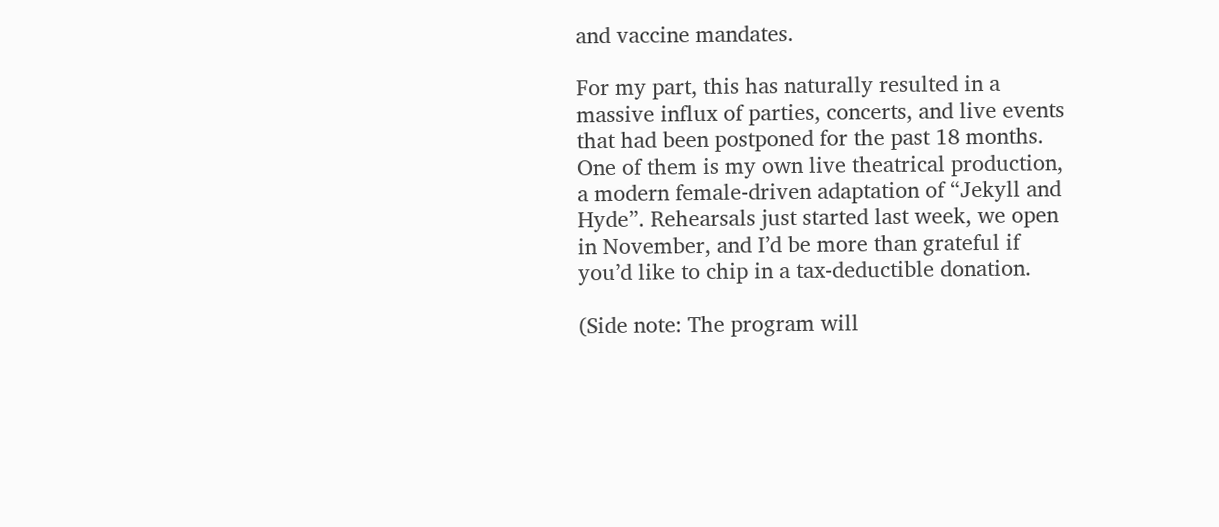and vaccine mandates.

For my part, this has naturally resulted in a massive influx of parties, concerts, and live events that had been postponed for the past 18 months. One of them is my own live theatrical production, a modern female-driven adaptation of “Jekyll and Hyde”. Rehearsals just started last week, we open in November, and I’d be more than grateful if you’d like to chip in a tax-deductible donation.

(Side note: The program will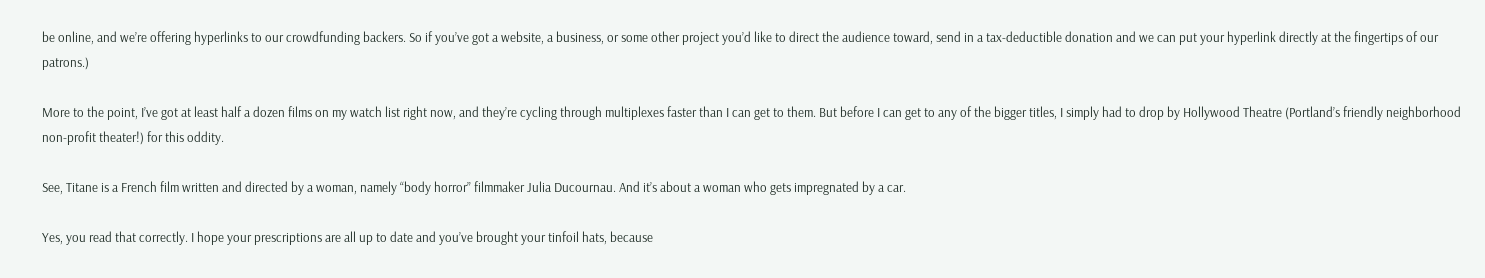be online, and we’re offering hyperlinks to our crowdfunding backers. So if you’ve got a website, a business, or some other project you’d like to direct the audience toward, send in a tax-deductible donation and we can put your hyperlink directly at the fingertips of our patrons.)

More to the point, I’ve got at least half a dozen films on my watch list right now, and they’re cycling through multiplexes faster than I can get to them. But before I can get to any of the bigger titles, I simply had to drop by Hollywood Theatre (Portland’s friendly neighborhood non-profit theater!) for this oddity.

See, Titane is a French film written and directed by a woman, namely “body horror” filmmaker Julia Ducournau. And it’s about a woman who gets impregnated by a car.

Yes, you read that correctly. I hope your prescriptions are all up to date and you’ve brought your tinfoil hats, because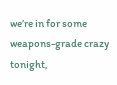we’re in for some weapons-grade crazy tonight,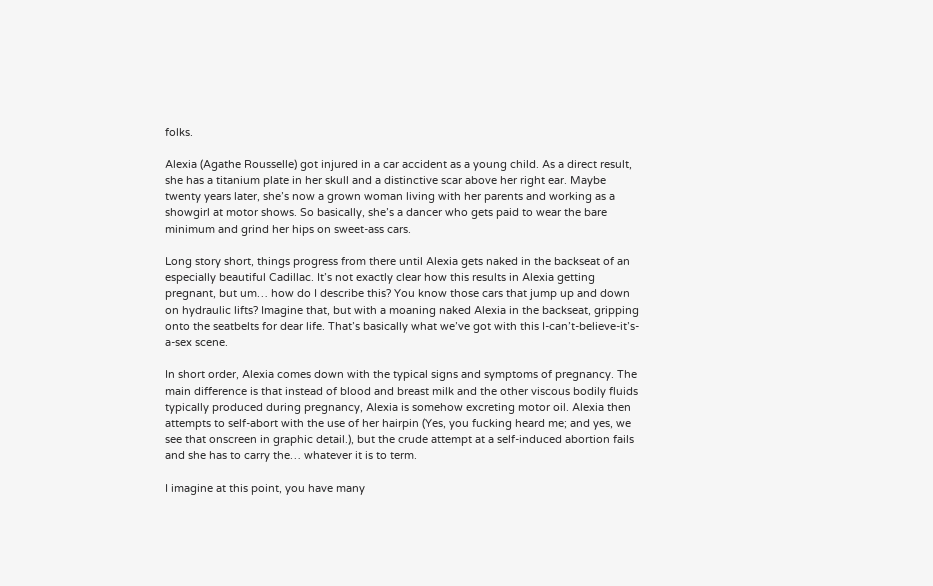folks.

Alexia (Agathe Rousselle) got injured in a car accident as a young child. As a direct result, she has a titanium plate in her skull and a distinctive scar above her right ear. Maybe twenty years later, she’s now a grown woman living with her parents and working as a showgirl at motor shows. So basically, she’s a dancer who gets paid to wear the bare minimum and grind her hips on sweet-ass cars.

Long story short, things progress from there until Alexia gets naked in the backseat of an especially beautiful Cadillac. It’s not exactly clear how this results in Alexia getting pregnant, but um… how do I describe this? You know those cars that jump up and down on hydraulic lifts? Imagine that, but with a moaning naked Alexia in the backseat, gripping onto the seatbelts for dear life. That’s basically what we’ve got with this I-can’t-believe-it’s-a-sex scene.

In short order, Alexia comes down with the typical signs and symptoms of pregnancy. The main difference is that instead of blood and breast milk and the other viscous bodily fluids typically produced during pregnancy, Alexia is somehow excreting motor oil. Alexia then attempts to self-abort with the use of her hairpin (Yes, you fucking heard me; and yes, we see that onscreen in graphic detail.), but the crude attempt at a self-induced abortion fails and she has to carry the… whatever it is to term.

I imagine at this point, you have many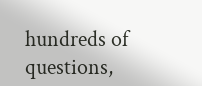hundreds of questions,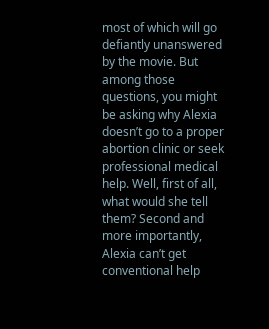most of which will go defiantly unanswered by the movie. But among those questions, you might be asking why Alexia doesn’t go to a proper abortion clinic or seek professional medical help. Well, first of all, what would she tell them? Second and more importantly, Alexia can’t get conventional help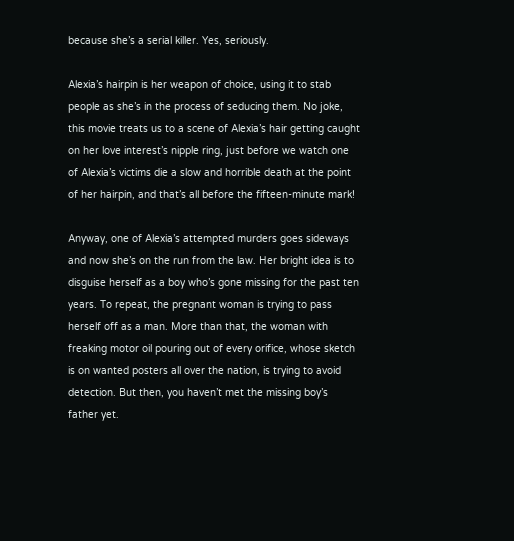because she’s a serial killer. Yes, seriously.

Alexia’s hairpin is her weapon of choice, using it to stab people as she’s in the process of seducing them. No joke, this movie treats us to a scene of Alexia’s hair getting caught on her love interest’s nipple ring, just before we watch one of Alexia’s victims die a slow and horrible death at the point of her hairpin, and that’s all before the fifteen-minute mark!

Anyway, one of Alexia’s attempted murders goes sideways and now she’s on the run from the law. Her bright idea is to disguise herself as a boy who’s gone missing for the past ten years. To repeat, the pregnant woman is trying to pass herself off as a man. More than that, the woman with freaking motor oil pouring out of every orifice, whose sketch is on wanted posters all over the nation, is trying to avoid detection. But then, you haven’t met the missing boy’s father yet.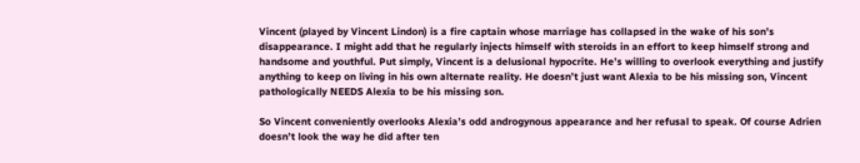Vincent (played by Vincent Lindon) is a fire captain whose marriage has collapsed in the wake of his son’s disappearance. I might add that he regularly injects himself with steroids in an effort to keep himself strong and handsome and youthful. Put simply, Vincent is a delusional hypocrite. He’s willing to overlook everything and justify anything to keep on living in his own alternate reality. He doesn’t just want Alexia to be his missing son, Vincent pathologically NEEDS Alexia to be his missing son.

So Vincent conveniently overlooks Alexia’s odd androgynous appearance and her refusal to speak. Of course Adrien doesn’t look the way he did after ten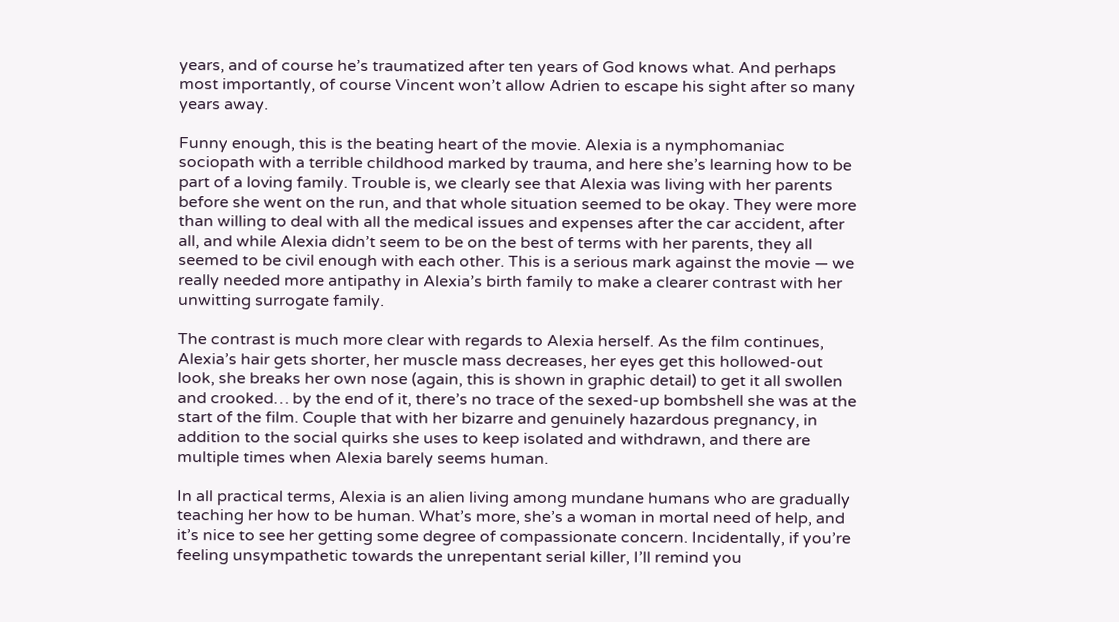years, and of course he’s traumatized after ten years of God knows what. And perhaps most importantly, of course Vincent won’t allow Adrien to escape his sight after so many years away.

Funny enough, this is the beating heart of the movie. Alexia is a nymphomaniac sociopath with a terrible childhood marked by trauma, and here she’s learning how to be part of a loving family. Trouble is, we clearly see that Alexia was living with her parents before she went on the run, and that whole situation seemed to be okay. They were more than willing to deal with all the medical issues and expenses after the car accident, after all, and while Alexia didn’t seem to be on the best of terms with her parents, they all seemed to be civil enough with each other. This is a serious mark against the movie — we really needed more antipathy in Alexia’s birth family to make a clearer contrast with her unwitting surrogate family.

The contrast is much more clear with regards to Alexia herself. As the film continues, Alexia’s hair gets shorter, her muscle mass decreases, her eyes get this hollowed-out look, she breaks her own nose (again, this is shown in graphic detail) to get it all swollen and crooked… by the end of it, there’s no trace of the sexed-up bombshell she was at the start of the film. Couple that with her bizarre and genuinely hazardous pregnancy, in addition to the social quirks she uses to keep isolated and withdrawn, and there are multiple times when Alexia barely seems human.

In all practical terms, Alexia is an alien living among mundane humans who are gradually teaching her how to be human. What’s more, she’s a woman in mortal need of help, and it’s nice to see her getting some degree of compassionate concern. Incidentally, if you’re feeling unsympathetic towards the unrepentant serial killer, I’ll remind you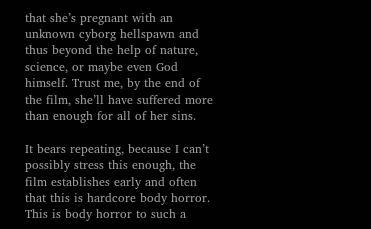that she’s pregnant with an unknown cyborg hellspawn and thus beyond the help of nature, science, or maybe even God himself. Trust me, by the end of the film, she’ll have suffered more than enough for all of her sins.

It bears repeating, because I can’t possibly stress this enough, the film establishes early and often that this is hardcore body horror. This is body horror to such a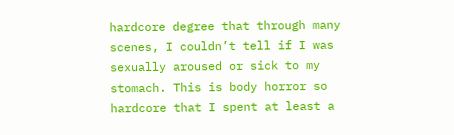hardcore degree that through many scenes, I couldn’t tell if I was sexually aroused or sick to my stomach. This is body horror so hardcore that I spent at least a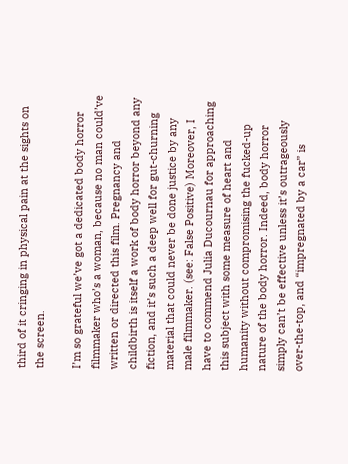third of it cringing in physical pain at the sights on the screen.

I’m so grateful we’ve got a dedicated body horror filmmaker who’s a woman, because no man could’ve written or directed this film. Pregnancy and childbirth is itself a work of body horror beyond any fiction, and it’s such a deep well for gut-churning material that could never be done justice by any male filmmaker. (see: False Positive) Moreover, I have to commend Julia Ducournau for approaching this subject with some measure of heart and humanity without compromising the fucked-up nature of the body horror. Indeed, body horror simply can’t be effective unless it’s outrageously over-the-top, and “impregnated by a car” is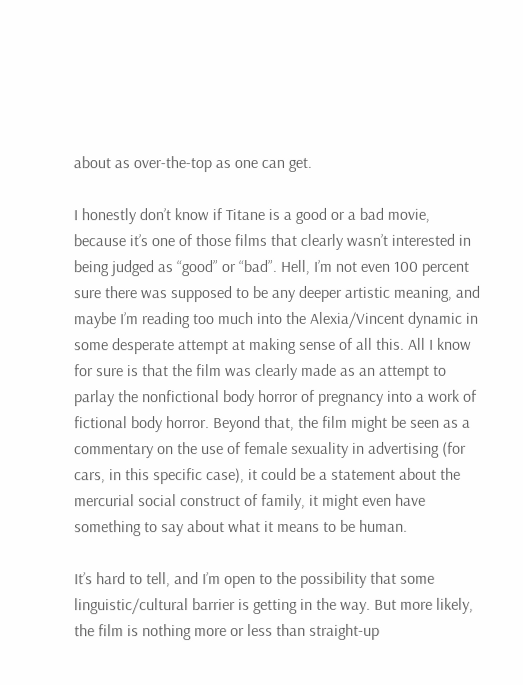about as over-the-top as one can get.

I honestly don’t know if Titane is a good or a bad movie, because it’s one of those films that clearly wasn’t interested in being judged as “good” or “bad”. Hell, I’m not even 100 percent sure there was supposed to be any deeper artistic meaning, and maybe I’m reading too much into the Alexia/Vincent dynamic in some desperate attempt at making sense of all this. All I know for sure is that the film was clearly made as an attempt to parlay the nonfictional body horror of pregnancy into a work of fictional body horror. Beyond that, the film might be seen as a commentary on the use of female sexuality in advertising (for cars, in this specific case), it could be a statement about the mercurial social construct of family, it might even have something to say about what it means to be human.

It’s hard to tell, and I’m open to the possibility that some linguistic/cultural barrier is getting in the way. But more likely, the film is nothing more or less than straight-up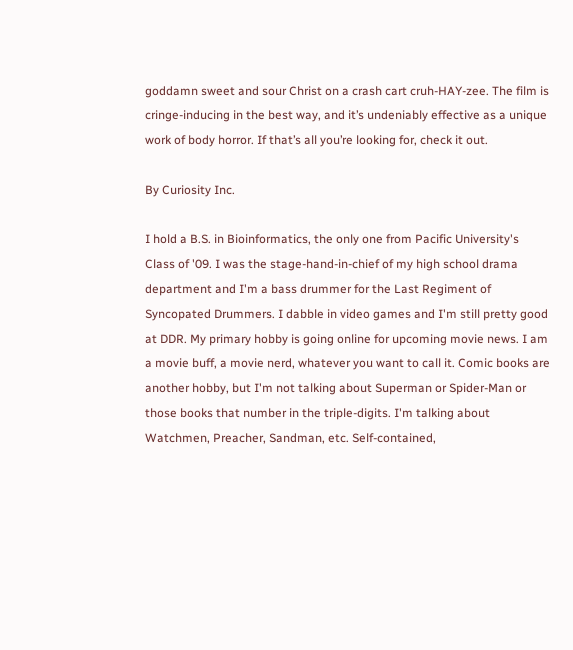goddamn sweet and sour Christ on a crash cart cruh-HAY-zee. The film is cringe-inducing in the best way, and it’s undeniably effective as a unique work of body horror. If that’s all you’re looking for, check it out.

By Curiosity Inc.

I hold a B.S. in Bioinformatics, the only one from Pacific University's Class of '09. I was the stage-hand-in-chief of my high school drama department and I'm a bass drummer for the Last Regiment of Syncopated Drummers. I dabble in video games and I'm still pretty good at DDR. My primary hobby is going online for upcoming movie news. I am a movie buff, a movie nerd, whatever you want to call it. Comic books are another hobby, but I'm not talking about Superman or Spider-Man or those books that number in the triple-digits. I'm talking about Watchmen, Preacher, Sandman, etc. Self-contained,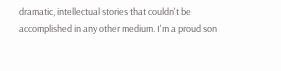dramatic, intellectual stories that couldn't be accomplished in any other medium. I'm a proud son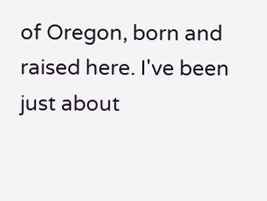of Oregon, born and raised here. I've been just about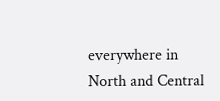everywhere in North and Central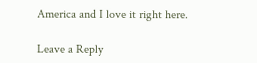America and I love it right here.

Leave a Reply